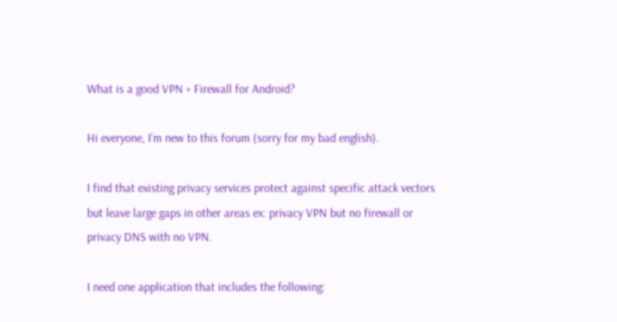What is a good VPN + Firewall for Android?

Hi everyone, I’m new to this forum (sorry for my bad english).

I find that existing privacy services protect against specific attack vectors but leave large gaps in other areas ex: privacy VPN but no firewall or privacy DNS with no VPN.

I need one application that includes the following: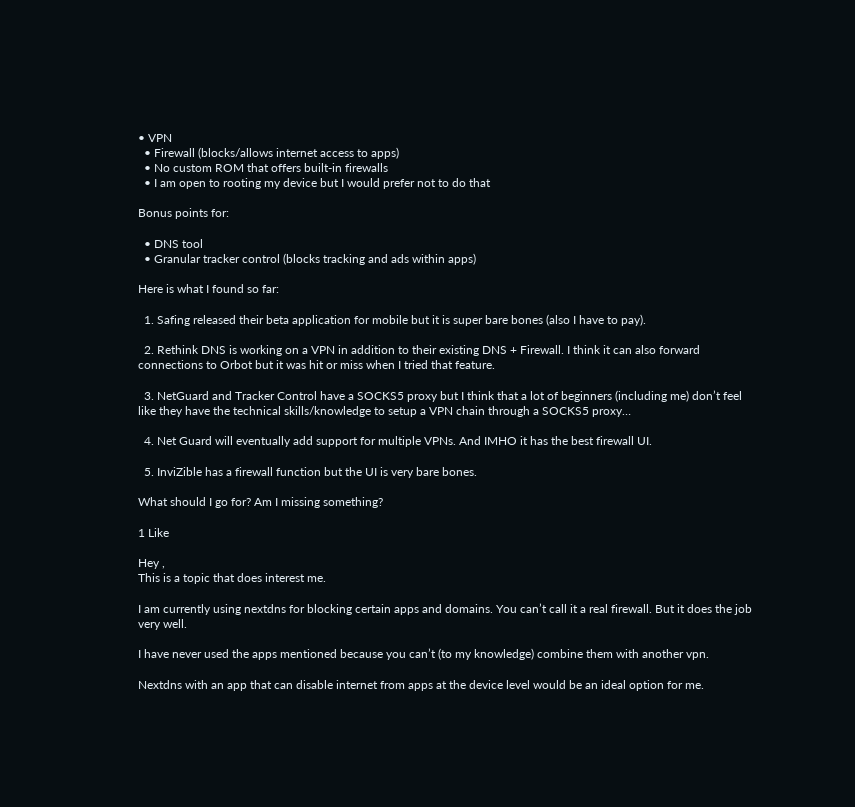• VPN
  • Firewall (blocks/allows internet access to apps)
  • No custom ROM that offers built-in firewalls
  • I am open to rooting my device but I would prefer not to do that

Bonus points for:

  • DNS tool
  • Granular tracker control (blocks tracking and ads within apps)

Here is what I found so far:

  1. Safing released their beta application for mobile but it is super bare bones (also I have to pay).

  2. Rethink DNS is working on a VPN in addition to their existing DNS + Firewall. I think it can also forward connections to Orbot but it was hit or miss when I tried that feature.

  3. NetGuard and Tracker Control have a SOCKS5 proxy but I think that a lot of beginners (including me) don’t feel like they have the technical skills/knowledge to setup a VPN chain through a SOCKS5 proxy…

  4. Net Guard will eventually add support for multiple VPNs. And IMHO it has the best firewall UI.

  5. InviZible has a firewall function but the UI is very bare bones.

What should I go for? Am I missing something?

1 Like

Hey ,
This is a topic that does interest me.

I am currently using nextdns for blocking certain apps and domains. You can’t call it a real firewall. But it does the job very well.

I have never used the apps mentioned because you can’t (to my knowledge) combine them with another vpn.

Nextdns with an app that can disable internet from apps at the device level would be an ideal option for me.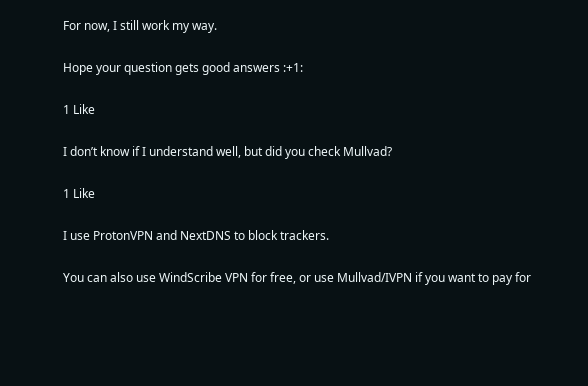For now, I still work my way.

Hope your question gets good answers :+1:

1 Like

I don’t know if I understand well, but did you check Mullvad?

1 Like

I use ProtonVPN and NextDNS to block trackers.

You can also use WindScribe VPN for free, or use Mullvad/IVPN if you want to pay for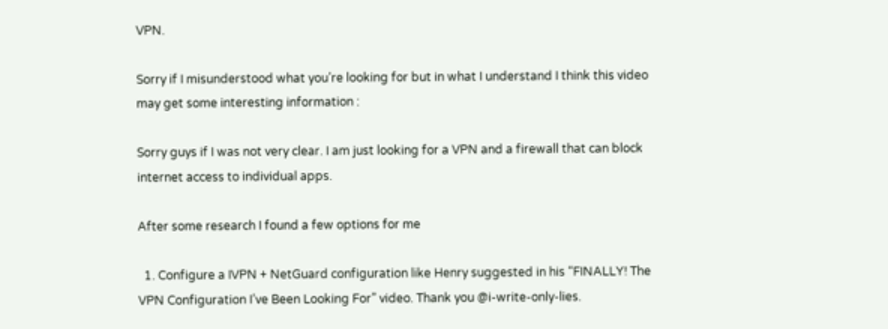VPN.

Sorry if I misunderstood what you’re looking for but in what I understand I think this video may get some interesting information :

Sorry guys if I was not very clear. I am just looking for a VPN and a firewall that can block internet access to individual apps.

After some research I found a few options for me

  1. Configure a IVPN + NetGuard configuration like Henry suggested in his “FINALLY! The VPN Configuration I’ve Been Looking For” video. Thank you @i-write-only-lies.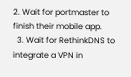2. Wait for portmaster to finish their mobile app.
  3. Wait for RethinkDNS to integrate a VPN in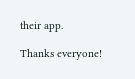their app.

Thanks everyone!